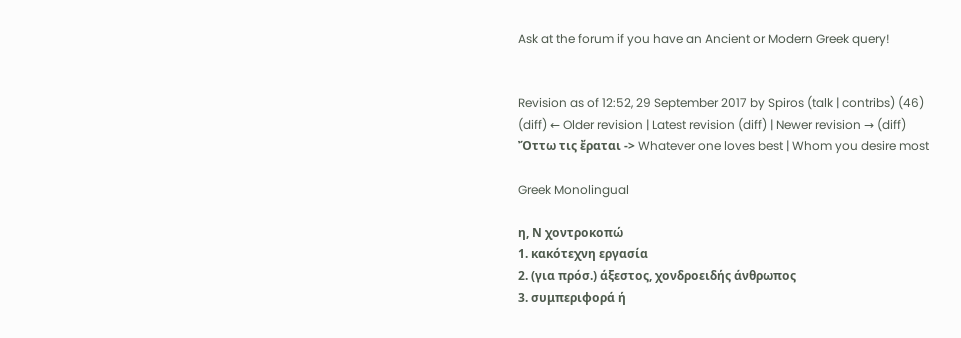Ask at the forum if you have an Ancient or Modern Greek query!


Revision as of 12:52, 29 September 2017 by Spiros (talk | contribs) (46)
(diff) ← Older revision | Latest revision (diff) | Newer revision → (diff)
Ὄττω τις ἔραται -> Whatever one loves best | Whom you desire most

Greek Monolingual

η, Ν χοντροκοπώ
1. κακότεχνη εργασία
2. (για πρόσ.) άξεστος, χονδροειδής άνθρωπος
3. συμπεριφορά ή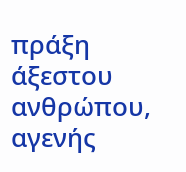πράξη άξεστου ανθρώπου, αγενής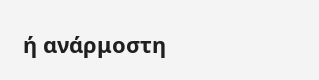ή ανάρμοστη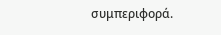συμπεριφορά.